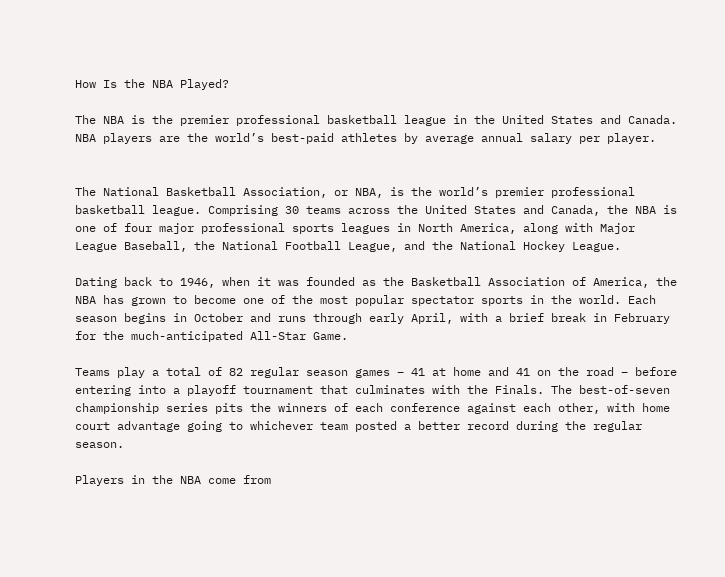How Is the NBA Played?

The NBA is the premier professional basketball league in the United States and Canada. NBA players are the world’s best-paid athletes by average annual salary per player.


The National Basketball Association, or NBA, is the world’s premier professional basketball league. Comprising 30 teams across the United States and Canada, the NBA is one of four major professional sports leagues in North America, along with Major League Baseball, the National Football League, and the National Hockey League.

Dating back to 1946, when it was founded as the Basketball Association of America, the NBA has grown to become one of the most popular spectator sports in the world. Each season begins in October and runs through early April, with a brief break in February for the much-anticipated All-Star Game.

Teams play a total of 82 regular season games – 41 at home and 41 on the road – before entering into a playoff tournament that culminates with the Finals. The best-of-seven championship series pits the winners of each conference against each other, with home court advantage going to whichever team posted a better record during the regular season.

Players in the NBA come from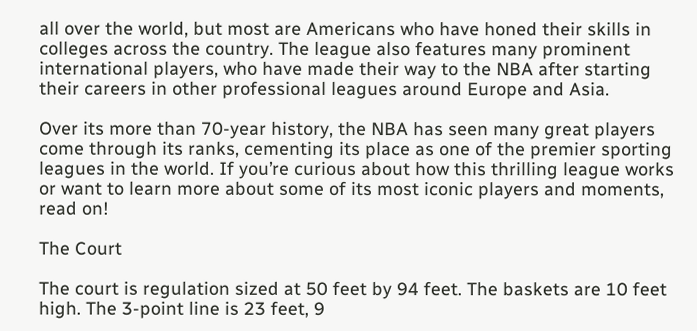all over the world, but most are Americans who have honed their skills in colleges across the country. The league also features many prominent international players, who have made their way to the NBA after starting their careers in other professional leagues around Europe and Asia.

Over its more than 70-year history, the NBA has seen many great players come through its ranks, cementing its place as one of the premier sporting leagues in the world. If you’re curious about how this thrilling league works or want to learn more about some of its most iconic players and moments, read on!

The Court

The court is regulation sized at 50 feet by 94 feet. The baskets are 10 feet high. The 3-point line is 23 feet, 9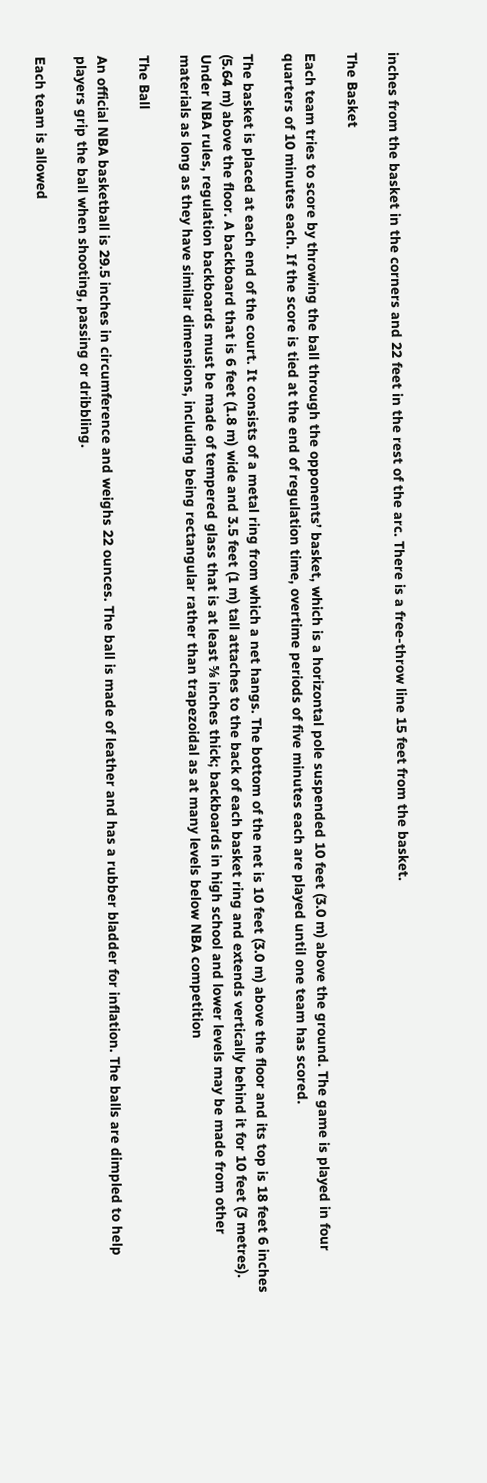inches from the basket in the corners and 22 feet in the rest of the arc. There is a free-throw line 15 feet from the basket.

The Basket

Each team tries to score by throwing the ball through the opponents’ basket, which is a horizontal pole suspended 10 feet (3.0 m) above the ground. The game is played in four quarters of 10 minutes each. If the score is tied at the end of regulation time, overtime periods of five minutes each are played until one team has scored.

The basket is placed at each end of the court. It consists of a metal ring from which a net hangs. The bottom of the net is 10 feet (3.0 m) above the floor and its top is 18 feet 6 inches (5.64 m) above the floor. A backboard that is 6 feet (1.8 m) wide and 3.5 feet (1 m) tall attaches to the back of each basket ring and extends vertically behind it for 10 feet (3 metres). Under NBA rules, regulation backboards must be made of tempered glass that is at least ⅝ inches thick; backboards in high school and lower levels may be made from other materials as long as they have similar dimensions, including being rectangular rather than trapezoidal as at many levels below NBA competition

The Ball

An official NBA basketball is 29.5 inches in circumference and weighs 22 ounces. The ball is made of leather and has a rubber bladder for inflation. The balls are dimpled to help players grip the ball when shooting, passing or dribbling.

Each team is allowed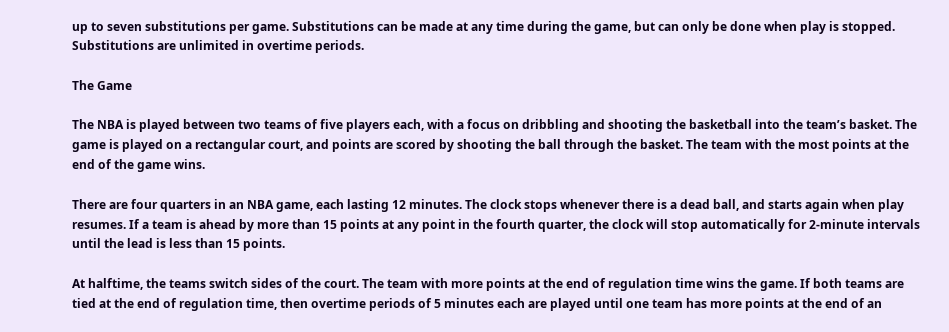up to seven substitutions per game. Substitutions can be made at any time during the game, but can only be done when play is stopped. Substitutions are unlimited in overtime periods.

The Game

The NBA is played between two teams of five players each, with a focus on dribbling and shooting the basketball into the team’s basket. The game is played on a rectangular court, and points are scored by shooting the ball through the basket. The team with the most points at the end of the game wins.

There are four quarters in an NBA game, each lasting 12 minutes. The clock stops whenever there is a dead ball, and starts again when play resumes. If a team is ahead by more than 15 points at any point in the fourth quarter, the clock will stop automatically for 2-minute intervals until the lead is less than 15 points.

At halftime, the teams switch sides of the court. The team with more points at the end of regulation time wins the game. If both teams are tied at the end of regulation time, then overtime periods of 5 minutes each are played until one team has more points at the end of an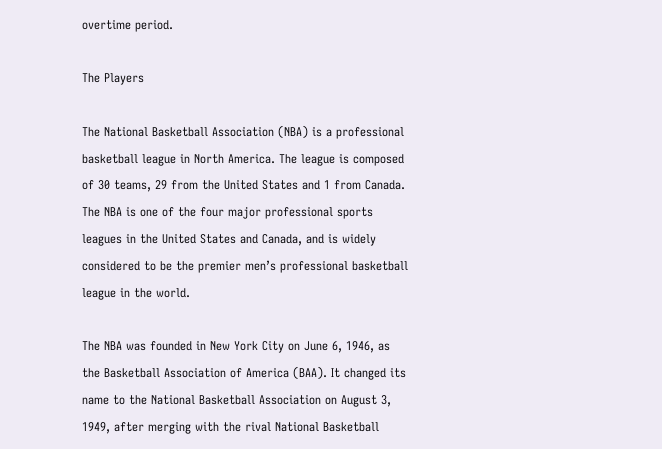overtime period.

The Players

The National Basketball Association (NBA) is a professional basketball league in North America. The league is composed of 30 teams, 29 from the United States and 1 from Canada. The NBA is one of the four major professional sports leagues in the United States and Canada, and is widely considered to be the premier men’s professional basketball league in the world.

The NBA was founded in New York City on June 6, 1946, as the Basketball Association of America (BAA). It changed its name to the National Basketball Association on August 3, 1949, after merging with the rival National Basketball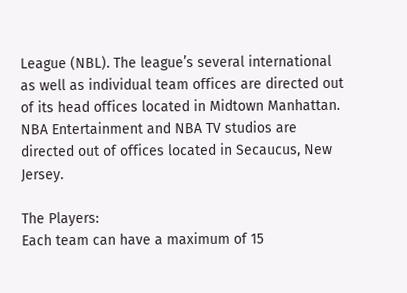League (NBL). The league’s several international as well as individual team offices are directed out of its head offices located in Midtown Manhattan. NBA Entertainment and NBA TV studios are directed out of offices located in Secaucus, New Jersey.

The Players:
Each team can have a maximum of 15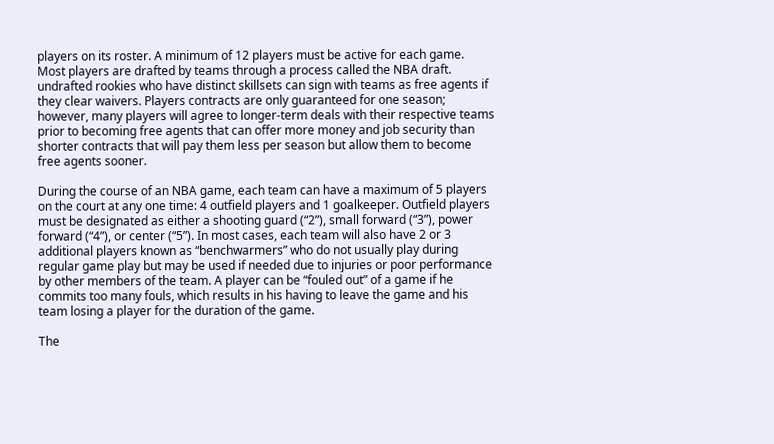players on its roster. A minimum of 12 players must be active for each game. Most players are drafted by teams through a process called the NBA draft. undrafted rookies who have distinct skillsets can sign with teams as free agents if they clear waivers. Players contracts are only guaranteed for one season; however, many players will agree to longer-term deals with their respective teams prior to becoming free agents that can offer more money and job security than shorter contracts that will pay them less per season but allow them to become free agents sooner.

During the course of an NBA game, each team can have a maximum of 5 players on the court at any one time: 4 outfield players and 1 goalkeeper. Outfield players must be designated as either a shooting guard (“2”), small forward (“3”), power forward (“4”), or center (“5”). In most cases, each team will also have 2 or 3 additional players known as “benchwarmers” who do not usually play during regular game play but may be used if needed due to injuries or poor performance by other members of the team. A player can be “fouled out” of a game if he commits too many fouls, which results in his having to leave the game and his team losing a player for the duration of the game.

The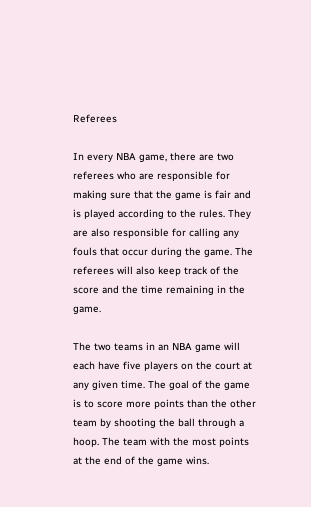Referees

In every NBA game, there are two referees who are responsible for making sure that the game is fair and is played according to the rules. They are also responsible for calling any fouls that occur during the game. The referees will also keep track of the score and the time remaining in the game.

The two teams in an NBA game will each have five players on the court at any given time. The goal of the game is to score more points than the other team by shooting the ball through a hoop. The team with the most points at the end of the game wins.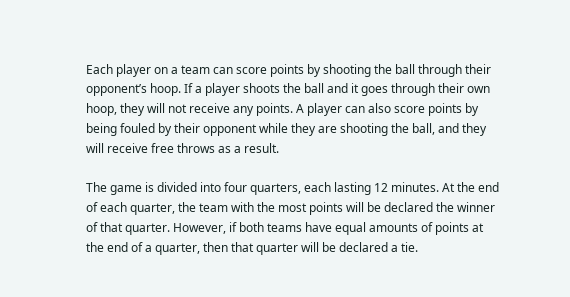Each player on a team can score points by shooting the ball through their opponent’s hoop. If a player shoots the ball and it goes through their own hoop, they will not receive any points. A player can also score points by being fouled by their opponent while they are shooting the ball, and they will receive free throws as a result.

The game is divided into four quarters, each lasting 12 minutes. At the end of each quarter, the team with the most points will be declared the winner of that quarter. However, if both teams have equal amounts of points at the end of a quarter, then that quarter will be declared a tie.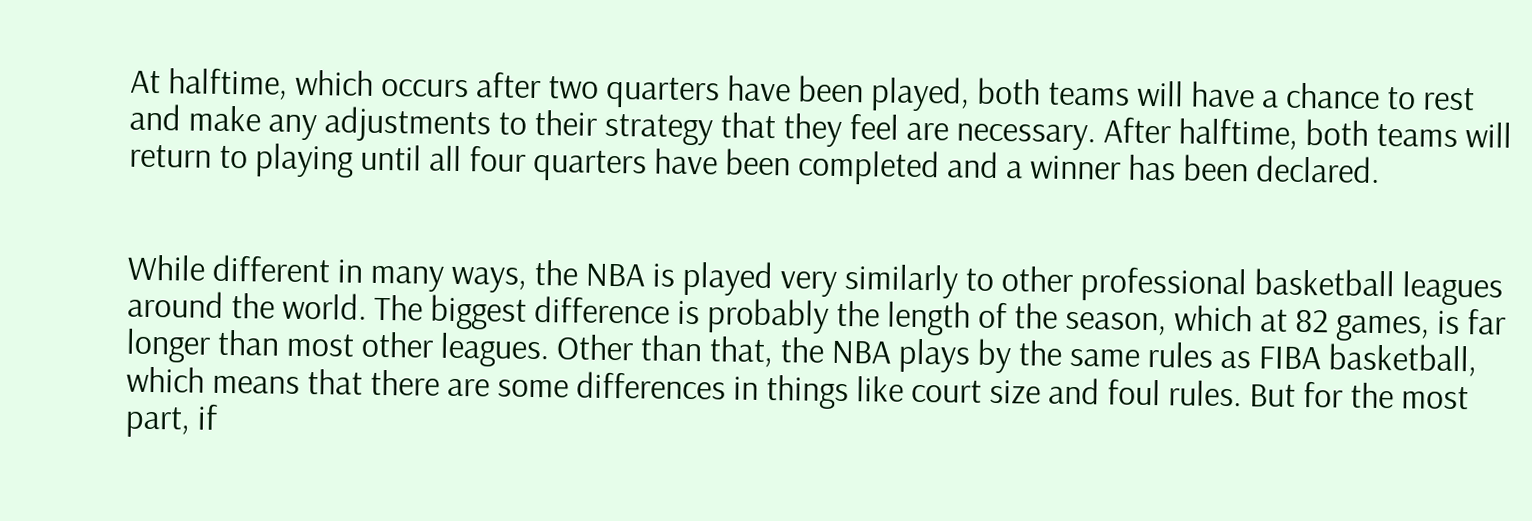At halftime, which occurs after two quarters have been played, both teams will have a chance to rest and make any adjustments to their strategy that they feel are necessary. After halftime, both teams will return to playing until all four quarters have been completed and a winner has been declared.


While different in many ways, the NBA is played very similarly to other professional basketball leagues around the world. The biggest difference is probably the length of the season, which at 82 games, is far longer than most other leagues. Other than that, the NBA plays by the same rules as FIBA basketball, which means that there are some differences in things like court size and foul rules. But for the most part, if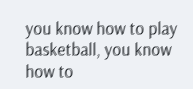you know how to play basketball, you know how to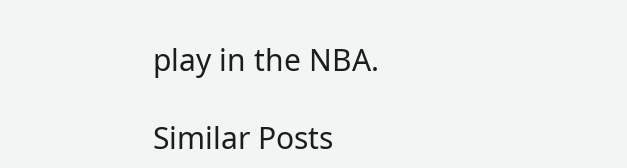play in the NBA.

Similar Posts